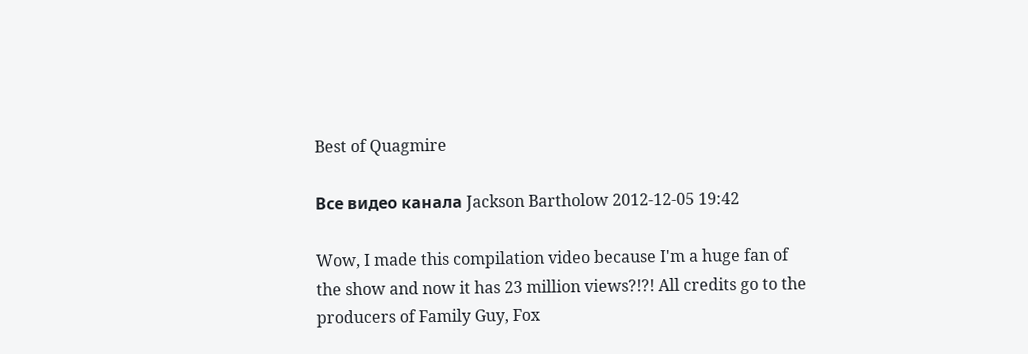Best of Quagmire

Все видео канала Jackson Bartholow 2012-12-05 19:42

Wow, I made this compilation video because I'm a huge fan of the show and now it has 23 million views?!?! All credits go to the producers of Family Guy, Fox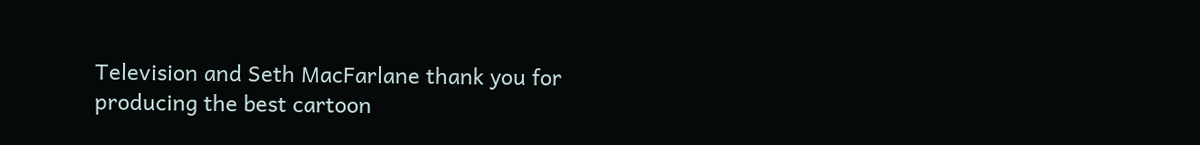Television and Seth MacFarlane thank you for producing the best cartoon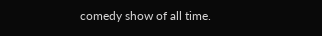comedy show of all time.